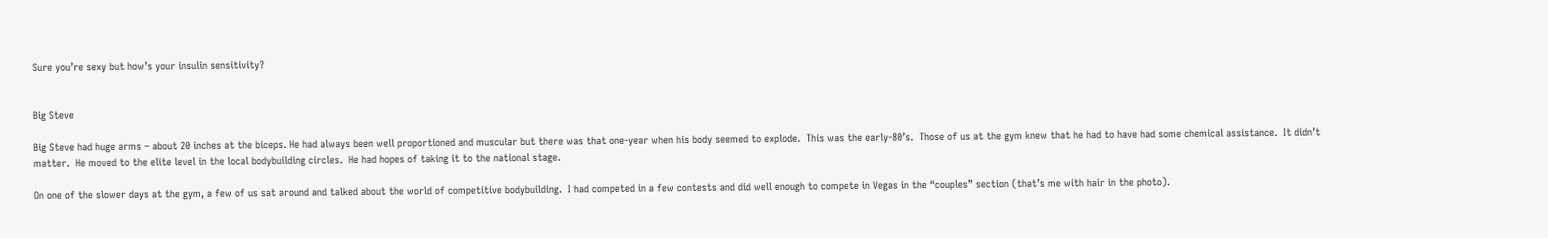Sure you’re sexy but how’s your insulin sensitivity?


Big Steve

Big Steve had huge arms – about 20 inches at the biceps. He had always been well proportioned and muscular but there was that one-year when his body seemed to explode.  This was the early-80’s.  Those of us at the gym knew that he had to have had some chemical assistance.  It didn’t matter.  He moved to the elite level in the local bodybuilding circles.  He had hopes of taking it to the national stage.

On one of the slower days at the gym, a few of us sat around and talked about the world of competitive bodybuilding.  I had competed in a few contests and did well enough to compete in Vegas in the “couples” section (that’s me with hair in the photo).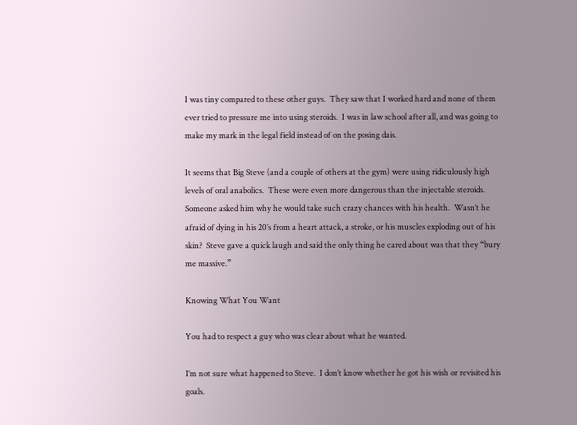I was tiny compared to these other guys.  They saw that I worked hard and none of them ever tried to pressure me into using steroids.  I was in law school after all, and was going to make my mark in the legal field instead of on the posing dais.

It seems that Big Steve (and a couple of others at the gym) were using ridiculously high levels of oral anabolics.  These were even more dangerous than the injectable steroids.  Someone asked him why he would take such crazy chances with his health.  Wasn’t he afraid of dying in his 20’s from a heart attack, a stroke, or his muscles exploding out of his skin?  Steve gave a quick laugh and said the only thing he cared about was that they “bury me massive.”

Knowing What You Want

You had to respect a guy who was clear about what he wanted.

I’m not sure what happened to Steve.  I don’t know whether he got his wish or revisited his goals.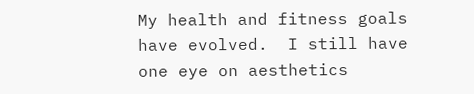My health and fitness goals have evolved.  I still have one eye on aesthetics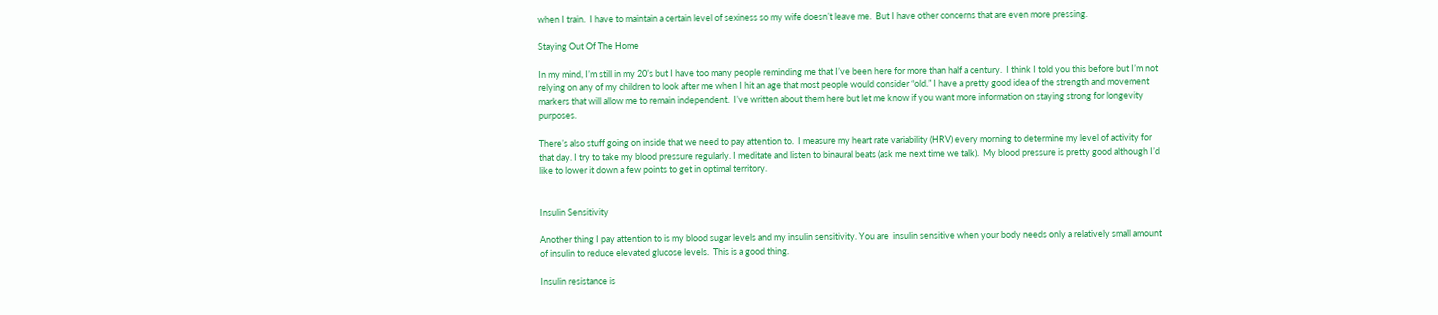when I train.  I have to maintain a certain level of sexiness so my wife doesn’t leave me.  But I have other concerns that are even more pressing.

Staying Out Of The Home

In my mind, I’m still in my 20’s but I have too many people reminding me that I’ve been here for more than half a century.  I think I told you this before but I’m not relying on any of my children to look after me when I hit an age that most people would consider “old.” I have a pretty good idea of the strength and movement markers that will allow me to remain independent.  I’ve written about them here but let me know if you want more information on staying strong for longevity purposes.

There’s also stuff going on inside that we need to pay attention to.  I measure my heart rate variability (HRV) every morning to determine my level of activity for that day. I try to take my blood pressure regularly. I meditate and listen to binaural beats (ask me next time we talk).  My blood pressure is pretty good although I’d like to lower it down a few points to get in optimal territory.


Insulin Sensitivity

Another thing I pay attention to is my blood sugar levels and my insulin sensitivity. You are  insulin sensitive when your body needs only a relatively small amount of insulin to reduce elevated glucose levels.  This is a good thing.

Insulin resistance is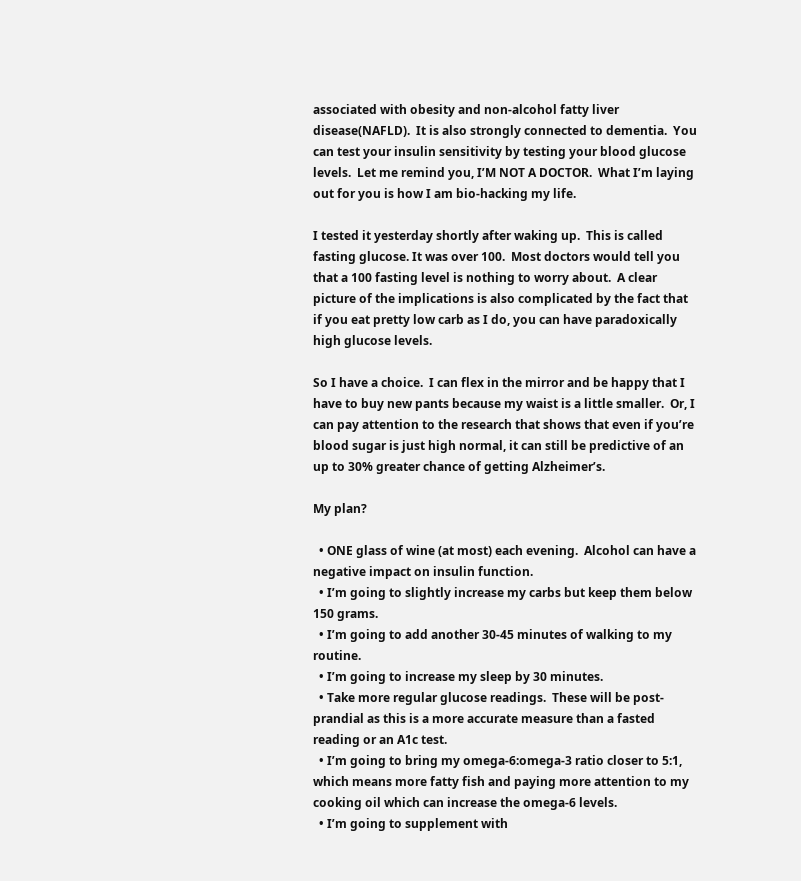associated with obesity and non-alcohol fatty liver disease(NAFLD).  It is also strongly connected to dementia.  You can test your insulin sensitivity by testing your blood glucose levels.  Let me remind you, I’M NOT A DOCTOR.  What I’m laying out for you is how I am bio-hacking my life.

I tested it yesterday shortly after waking up.  This is called fasting glucose. It was over 100.  Most doctors would tell you that a 100 fasting level is nothing to worry about.  A clear picture of the implications is also complicated by the fact that if you eat pretty low carb as I do, you can have paradoxically high glucose levels.

So I have a choice.  I can flex in the mirror and be happy that I have to buy new pants because my waist is a little smaller.  Or, I can pay attention to the research that shows that even if you’re blood sugar is just high normal, it can still be predictive of an up to 30% greater chance of getting Alzheimer’s.

My plan?

  • ONE glass of wine (at most) each evening.  Alcohol can have a negative impact on insulin function.
  • I’m going to slightly increase my carbs but keep them below 150 grams.
  • I’m going to add another 30-45 minutes of walking to my routine.
  • I’m going to increase my sleep by 30 minutes.
  • Take more regular glucose readings.  These will be post-prandial as this is a more accurate measure than a fasted reading or an A1c test.
  • I’m going to bring my omega-6:omega-3 ratio closer to 5:1, which means more fatty fish and paying more attention to my cooking oil which can increase the omega-6 levels.
  • I’m going to supplement with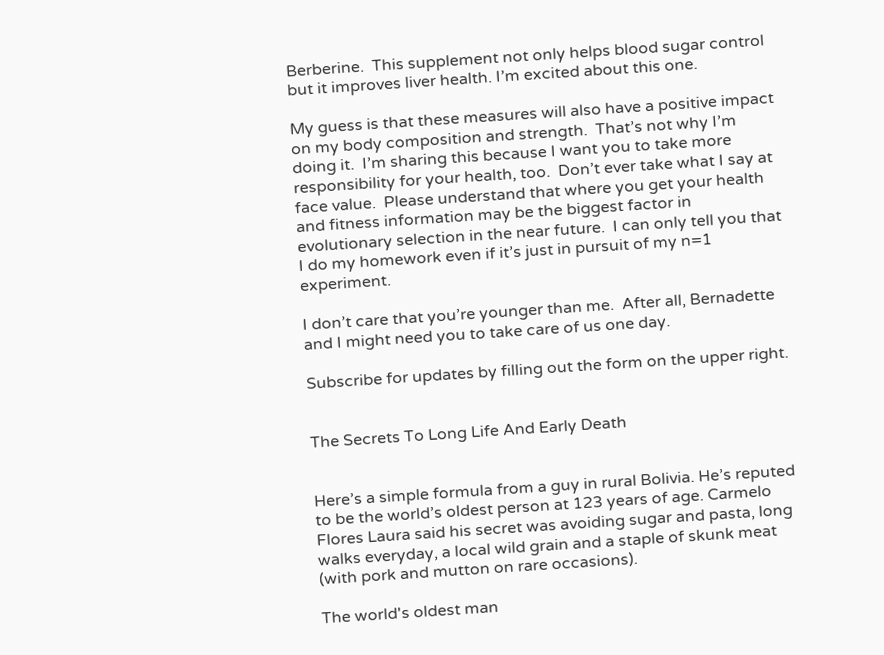Berberine.  This supplement not only helps blood sugar control but it improves liver health. I’m excited about this one.

My guess is that these measures will also have a positive impact on my body composition and strength.  That’s not why I’m doing it.  I’m sharing this because I want you to take more responsibility for your health, too.  Don’t ever take what I say at face value.  Please understand that where you get your health and fitness information may be the biggest factor in evolutionary selection in the near future.  I can only tell you that I do my homework even if it’s just in pursuit of my n=1 experiment.

I don’t care that you’re younger than me.  After all, Bernadette and I might need you to take care of us one day.

Subscribe for updates by filling out the form on the upper right.


The Secrets To Long Life And Early Death


Here’s a simple formula from a guy in rural Bolivia. He’s reputed to be the world’s oldest person at 123 years of age. Carmelo Flores Laura said his secret was avoiding sugar and pasta, long walks everyday, a local wild grain and a staple of skunk meat (with pork and mutton on rare occasions).

The world's oldest man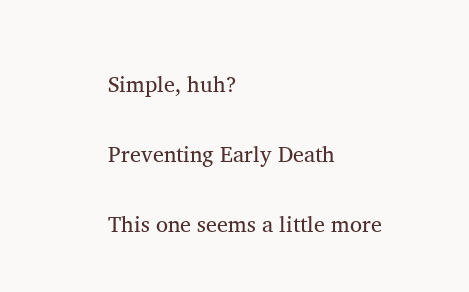Simple, huh?

Preventing Early Death

This one seems a little more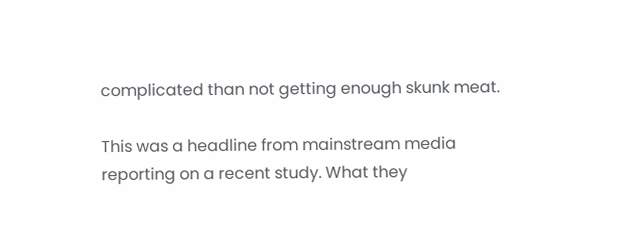complicated than not getting enough skunk meat.

This was a headline from mainstream media reporting on a recent study. What they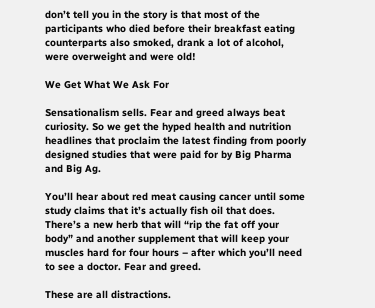don’t tell you in the story is that most of the participants who died before their breakfast eating counterparts also smoked, drank a lot of alcohol, were overweight and were old!

We Get What We Ask For

Sensationalism sells. Fear and greed always beat curiosity. So we get the hyped health and nutrition headlines that proclaim the latest finding from poorly designed studies that were paid for by Big Pharma and Big Ag.

You’ll hear about red meat causing cancer until some study claims that it’s actually fish oil that does. There’s a new herb that will “rip the fat off your body” and another supplement that will keep your muscles hard for four hours – after which you’ll need to see a doctor. Fear and greed.

These are all distractions.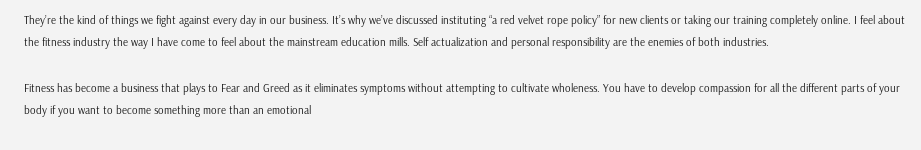They’re the kind of things we fight against every day in our business. It’s why we’ve discussed instituting “a red velvet rope policy” for new clients or taking our training completely online. I feel about the fitness industry the way I have come to feel about the mainstream education mills. Self actualization and personal responsibility are the enemies of both industries.

Fitness has become a business that plays to Fear and Greed as it eliminates symptoms without attempting to cultivate wholeness. You have to develop compassion for all the different parts of your body if you want to become something more than an emotional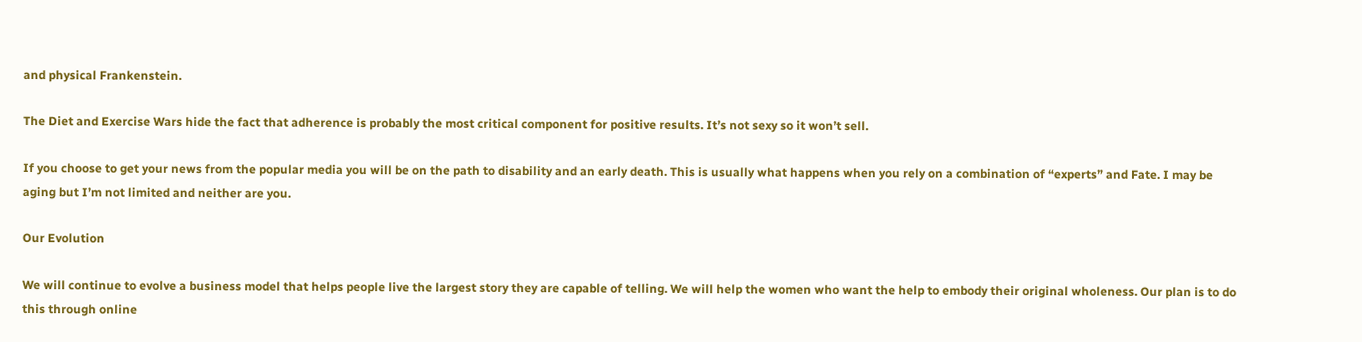and physical Frankenstein.

The Diet and Exercise Wars hide the fact that adherence is probably the most critical component for positive results. It’s not sexy so it won’t sell.

If you choose to get your news from the popular media you will be on the path to disability and an early death. This is usually what happens when you rely on a combination of “experts” and Fate. I may be aging but I’m not limited and neither are you.

Our Evolution

We will continue to evolve a business model that helps people live the largest story they are capable of telling. We will help the women who want the help to embody their original wholeness. Our plan is to do this through online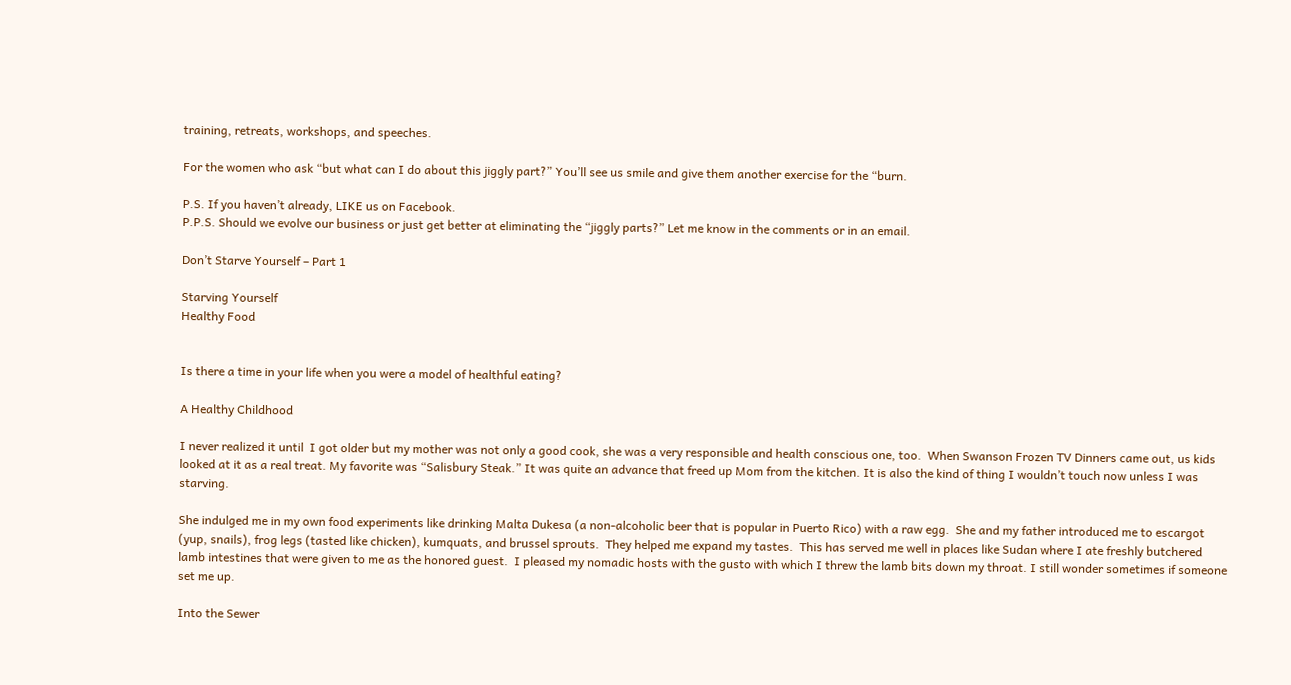training, retreats, workshops, and speeches.

For the women who ask “but what can I do about this jiggly part?” You’ll see us smile and give them another exercise for the “burn.

P.S. If you haven’t already, LIKE us on Facebook.
P.P.S. Should we evolve our business or just get better at eliminating the “jiggly parts?” Let me know in the comments or in an email.

Don’t Starve Yourself – Part 1

Starving Yourself
Healthy Food


Is there a time in your life when you were a model of healthful eating?

A Healthy Childhood

I never realized it until  I got older but my mother was not only a good cook, she was a very responsible and health conscious one, too.  When Swanson Frozen TV Dinners came out, us kids looked at it as a real treat. My favorite was “Salisbury Steak.” It was quite an advance that freed up Mom from the kitchen. It is also the kind of thing I wouldn’t touch now unless I was starving.

She indulged me in my own food experiments like drinking Malta Dukesa (a non-alcoholic beer that is popular in Puerto Rico) with a raw egg.  She and my father introduced me to escargot (yup, snails), frog legs (tasted like chicken), kumquats, and brussel sprouts.  They helped me expand my tastes.  This has served me well in places like Sudan where I ate freshly butchered lamb intestines that were given to me as the honored guest.  I pleased my nomadic hosts with the gusto with which I threw the lamb bits down my throat. I still wonder sometimes if someone set me up.

Into the Sewer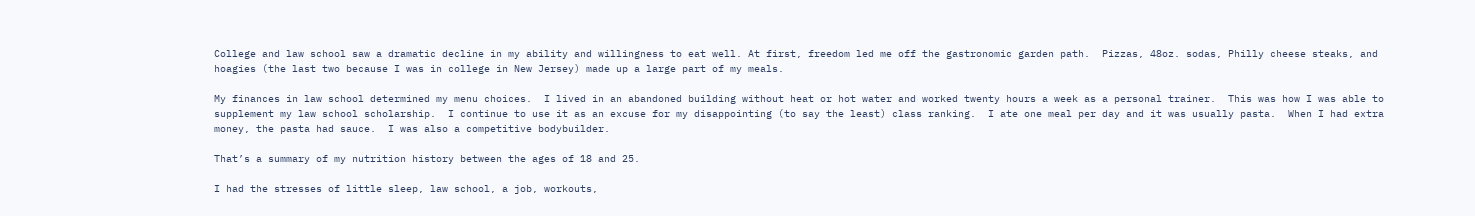College and law school saw a dramatic decline in my ability and willingness to eat well. At first, freedom led me off the gastronomic garden path.  Pizzas, 48oz. sodas, Philly cheese steaks, and hoagies (the last two because I was in college in New Jersey) made up a large part of my meals.

My finances in law school determined my menu choices.  I lived in an abandoned building without heat or hot water and worked twenty hours a week as a personal trainer.  This was how I was able to supplement my law school scholarship.  I continue to use it as an excuse for my disappointing (to say the least) class ranking.  I ate one meal per day and it was usually pasta.  When I had extra money, the pasta had sauce.  I was also a competitive bodybuilder.

That’s a summary of my nutrition history between the ages of 18 and 25.

I had the stresses of little sleep, law school, a job, workouts,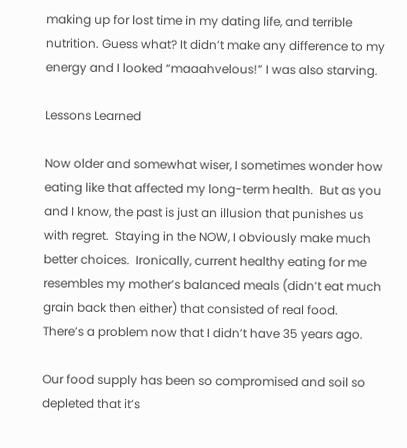making up for lost time in my dating life, and terrible nutrition. Guess what? It didn’t make any difference to my energy and I looked “maaahvelous!” I was also starving.

Lessons Learned

Now older and somewhat wiser, I sometimes wonder how eating like that affected my long-term health.  But as you and I know, the past is just an illusion that punishes us with regret.  Staying in the NOW, I obviously make much better choices.  Ironically, current healthy eating for me resembles my mother’s balanced meals (didn’t eat much grain back then either) that consisted of real food.  There’s a problem now that I didn’t have 35 years ago.

Our food supply has been so compromised and soil so depleted that it’s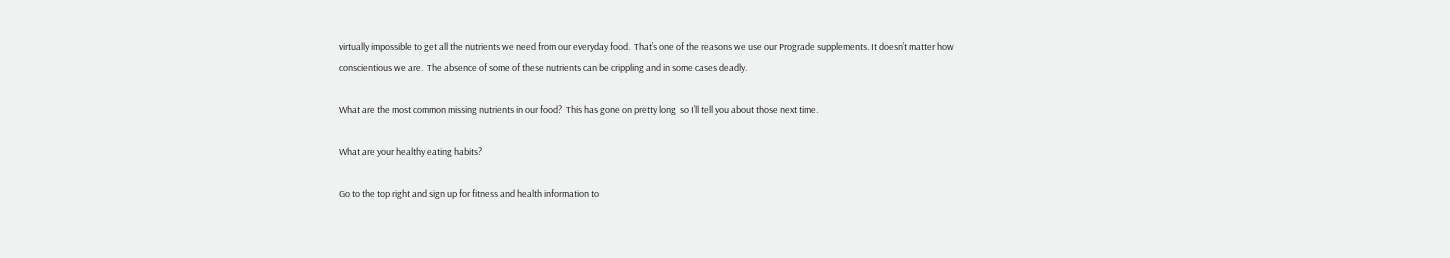virtually impossible to get all the nutrients we need from our everyday food.  That’s one of the reasons we use our Prograde supplements. It doesn’t matter how conscientious we are.  The absence of some of these nutrients can be crippling and in some cases deadly.

What are the most common missing nutrients in our food?  This has gone on pretty long  so I’ll tell you about those next time.

What are your healthy eating habits?

Go to the top right and sign up for fitness and health information to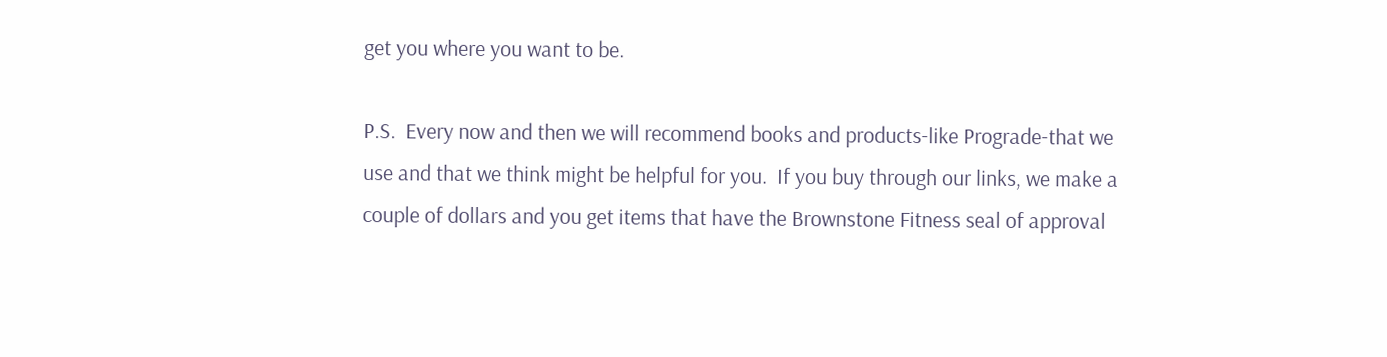get you where you want to be.

P.S.  Every now and then we will recommend books and products-like Prograde-that we use and that we think might be helpful for you.  If you buy through our links, we make a couple of dollars and you get items that have the Brownstone Fitness seal of approval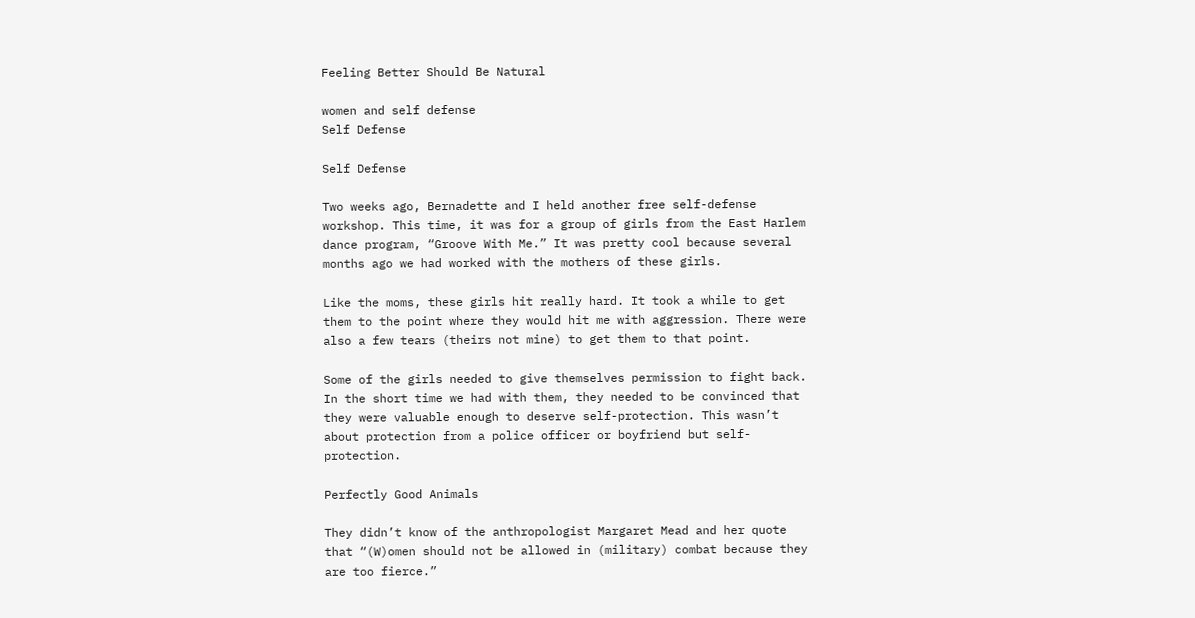Feeling Better Should Be Natural

women and self defense
Self Defense

Self Defense

Two weeks ago, Bernadette and I held another free self-defense workshop. This time, it was for a group of girls from the East Harlem dance program, “Groove With Me.” It was pretty cool because several months ago we had worked with the mothers of these girls.

Like the moms, these girls hit really hard. It took a while to get them to the point where they would hit me with aggression. There were also a few tears (theirs not mine) to get them to that point.

Some of the girls needed to give themselves permission to fight back. In the short time we had with them, they needed to be convinced that they were valuable enough to deserve self-protection. This wasn’t about protection from a police officer or boyfriend but self-protection.

Perfectly Good Animals

They didn’t know of the anthropologist Margaret Mead and her quote that “(W)omen should not be allowed in (military) combat because they are too fierce.”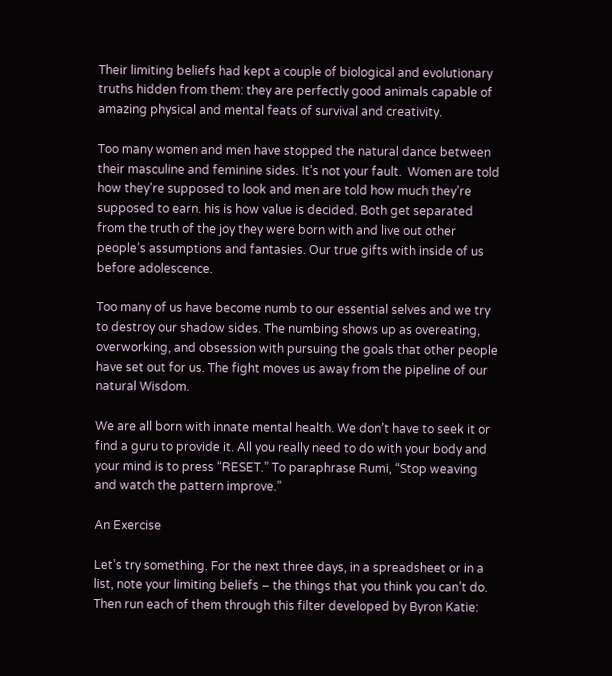Their limiting beliefs had kept a couple of biological and evolutionary truths hidden from them: they are perfectly good animals capable of amazing physical and mental feats of survival and creativity.

Too many women and men have stopped the natural dance between their masculine and feminine sides. It’s not your fault.  Women are told how they’re supposed to look and men are told how much they’re supposed to earn. his is how value is decided. Both get separated from the truth of the joy they were born with and live out other people’s assumptions and fantasies. Our true gifts with inside of us before adolescence.

Too many of us have become numb to our essential selves and we try to destroy our shadow sides. The numbing shows up as overeating, overworking, and obsession with pursuing the goals that other people have set out for us. The fight moves us away from the pipeline of our natural Wisdom.

We are all born with innate mental health. We don’t have to seek it or find a guru to provide it. All you really need to do with your body and your mind is to press “RESET.” To paraphrase Rumi, “Stop weaving and watch the pattern improve.”

An Exercise

Let’s try something. For the next three days, in a spreadsheet or in a list, note your limiting beliefs – the things that you think you can’t do. Then run each of them through this filter developed by Byron Katie: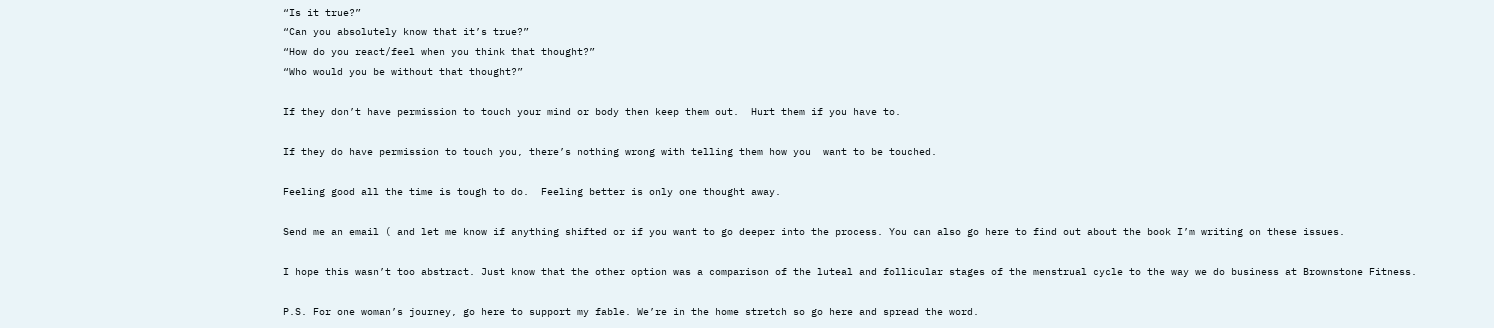“Is it true?”
“Can you absolutely know that it’s true?”
“How do you react/feel when you think that thought?”
“Who would you be without that thought?”

If they don’t have permission to touch your mind or body then keep them out.  Hurt them if you have to.

If they do have permission to touch you, there’s nothing wrong with telling them how you  want to be touched.

Feeling good all the time is tough to do.  Feeling better is only one thought away.

Send me an email ( and let me know if anything shifted or if you want to go deeper into the process. You can also go here to find out about the book I’m writing on these issues.

I hope this wasn’t too abstract. Just know that the other option was a comparison of the luteal and follicular stages of the menstrual cycle to the way we do business at Brownstone Fitness.

P.S. For one woman’s journey, go here to support my fable. We’re in the home stretch so go here and spread the word.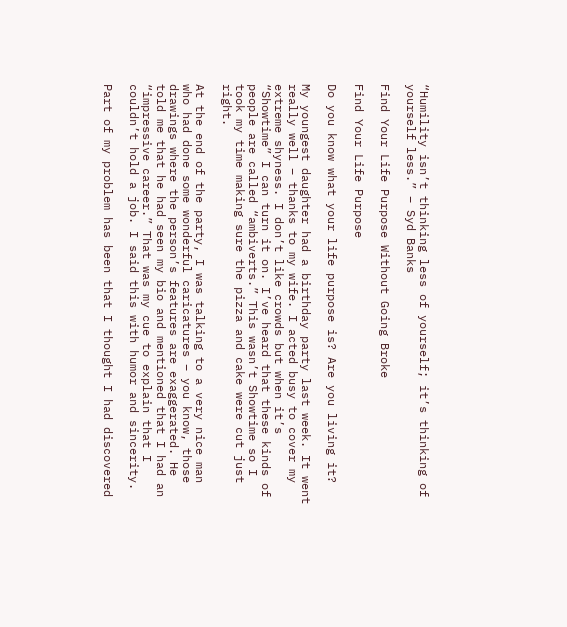“Humility isn’t thinking less of yourself; it’s thinking of yourself less.” – Syd Banks

Find Your Life Purpose Without Going Broke

Find Your Life Purpose

Do you know what your life purpose is? Are you living it?

My youngest daughter had a birthday party last week. It went really well – thanks to my wife. I acted busy to cover my extreme shyness. I don’t like crowds but when it’s “Showtime” I can turn it on. I’ve heard that these kinds of people are called “ambiverts.” This wasn’t Showtime so I took my time making sure the pizza and cake were cut just right.

At the end of the party, I was talking to a very nice man who had done some wonderful caricatures – you know, those drawings where the person’s features are exaggerated. He told me that he had seen my bio and mentioned that I had an “impressive career.” That was my cue to explain that I couldn’t hold a job. I said this with humor and sincerity.

Part of my problem has been that I thought I had discovered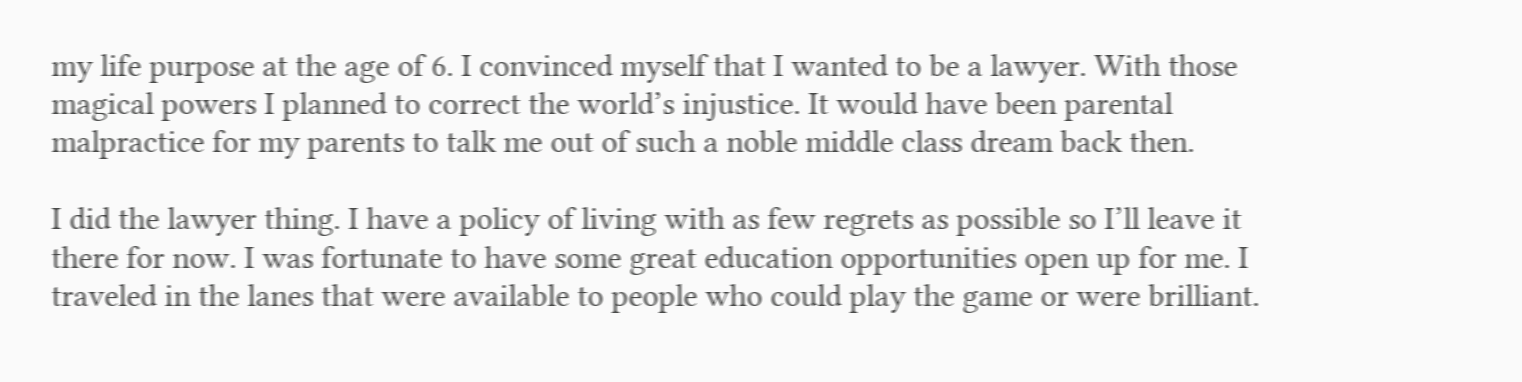my life purpose at the age of 6. I convinced myself that I wanted to be a lawyer. With those magical powers I planned to correct the world’s injustice. It would have been parental malpractice for my parents to talk me out of such a noble middle class dream back then.

I did the lawyer thing. I have a policy of living with as few regrets as possible so I’ll leave it there for now. I was fortunate to have some great education opportunities open up for me. I traveled in the lanes that were available to people who could play the game or were brilliant.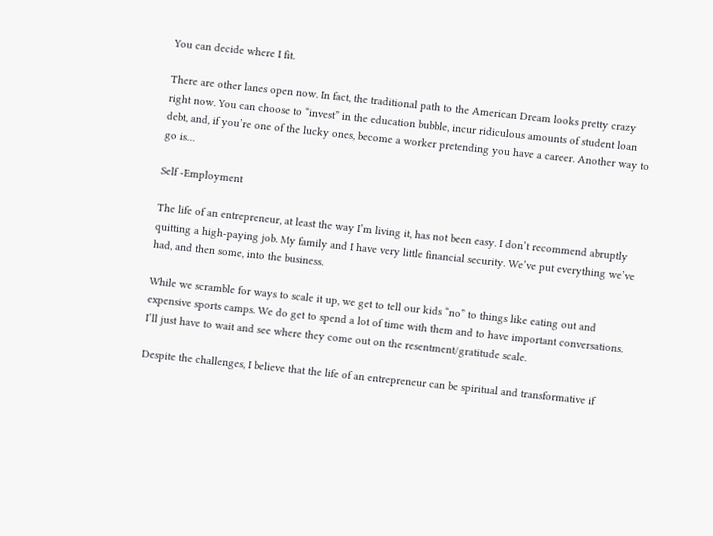You can decide where I fit.

There are other lanes open now. In fact, the traditional path to the American Dream looks pretty crazy right now. You can choose to “invest” in the education bubble, incur ridiculous amounts of student loan debt, and, if you’re one of the lucky ones, become a worker pretending you have a career. Another way to go is…

Self -Employment

The life of an entrepreneur, at least the way I’m living it, has not been easy. I don’t recommend abruptly quitting a high-paying job. My family and I have very little financial security. We’ve put everything we’ve had, and then some, into the business.

While we scramble for ways to scale it up, we get to tell our kids “no” to things like eating out and expensive sports camps. We do get to spend a lot of time with them and to have important conversations. I’ll just have to wait and see where they come out on the resentment/gratitude scale.

Despite the challenges, I believe that the life of an entrepreneur can be spiritual and transformative if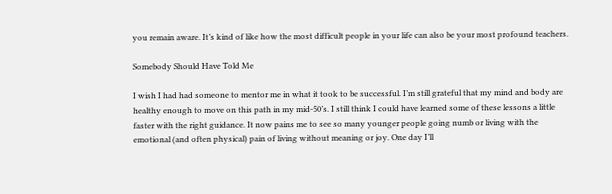you remain aware. It’s kind of like how the most difficult people in your life can also be your most profound teachers.

Somebody Should Have Told Me

I wish I had had someone to mentor me in what it took to be successful. I’m still grateful that my mind and body are healthy enough to move on this path in my mid-50’s. I still think I could have learned some of these lessons a little faster with the right guidance. It now pains me to see so many younger people going numb or living with the emotional (and often physical) pain of living without meaning or joy. One day I’ll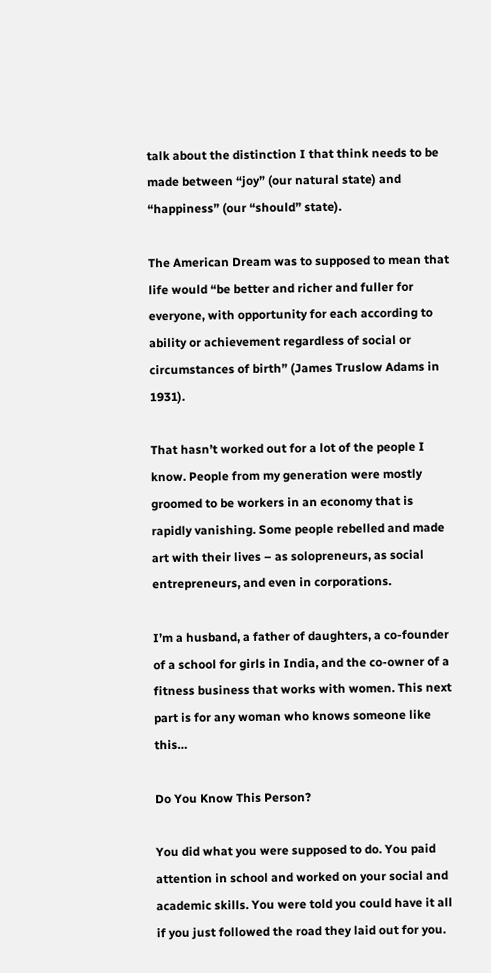talk about the distinction I that think needs to be made between “joy” (our natural state) and “happiness” (our “should” state).

The American Dream was to supposed to mean that life would “be better and richer and fuller for everyone, with opportunity for each according to ability or achievement regardless of social or circumstances of birth” (James Truslow Adams in 1931).

That hasn’t worked out for a lot of the people I know. People from my generation were mostly groomed to be workers in an economy that is rapidly vanishing. Some people rebelled and made art with their lives – as solopreneurs, as social entrepreneurs, and even in corporations.

I’m a husband, a father of daughters, a co-founder of a school for girls in India, and the co-owner of a fitness business that works with women. This next part is for any woman who knows someone like this…

Do You Know This Person?

You did what you were supposed to do. You paid attention in school and worked on your social and academic skills. You were told you could have it all if you just followed the road they laid out for you.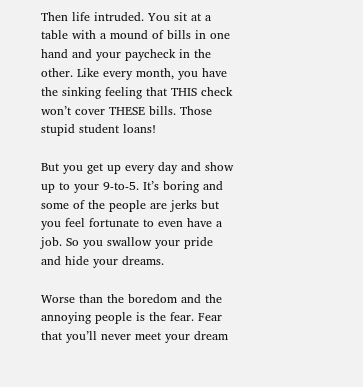Then life intruded. You sit at a table with a mound of bills in one hand and your paycheck in the other. Like every month, you have the sinking feeling that THIS check won’t cover THESE bills. Those stupid student loans!

But you get up every day and show up to your 9-to-5. It’s boring and some of the people are jerks but you feel fortunate to even have a job. So you swallow your pride and hide your dreams.

Worse than the boredom and the annoying people is the fear. Fear that you’ll never meet your dream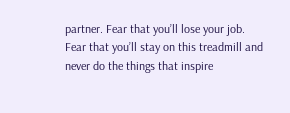partner. Fear that you’ll lose your job. Fear that you’ll stay on this treadmill and never do the things that inspire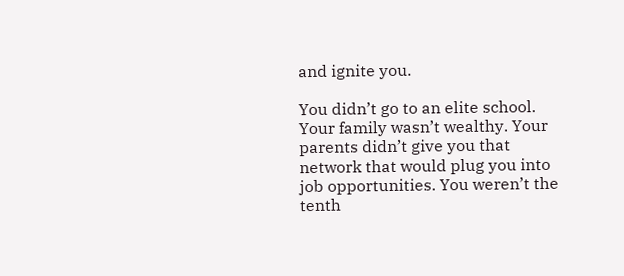and ignite you.

You didn’t go to an elite school. Your family wasn’t wealthy. Your parents didn’t give you that network that would plug you into job opportunities. You weren’t the tenth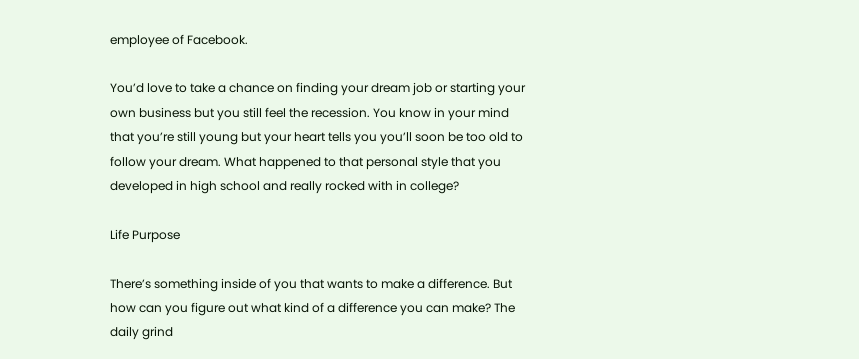employee of Facebook.

You’d love to take a chance on finding your dream job or starting your own business but you still feel the recession. You know in your mind that you’re still young but your heart tells you you’ll soon be too old to follow your dream. What happened to that personal style that you developed in high school and really rocked with in college?

Life Purpose

There’s something inside of you that wants to make a difference. But how can you figure out what kind of a difference you can make? The daily grind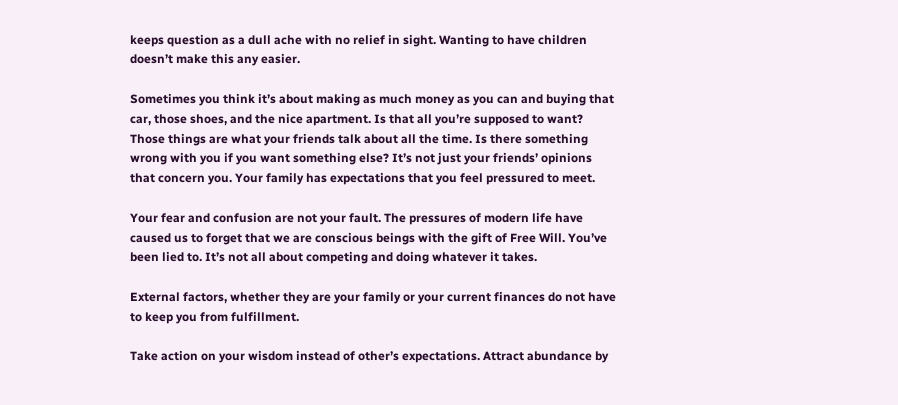keeps question as a dull ache with no relief in sight. Wanting to have children doesn’t make this any easier.

Sometimes you think it’s about making as much money as you can and buying that car, those shoes, and the nice apartment. Is that all you’re supposed to want? Those things are what your friends talk about all the time. Is there something wrong with you if you want something else? It’s not just your friends’ opinions that concern you. Your family has expectations that you feel pressured to meet.

Your fear and confusion are not your fault. The pressures of modern life have caused us to forget that we are conscious beings with the gift of Free Will. You’ve been lied to. It’s not all about competing and doing whatever it takes.

External factors, whether they are your family or your current finances do not have to keep you from fulfillment.

Take action on your wisdom instead of other’s expectations. Attract abundance by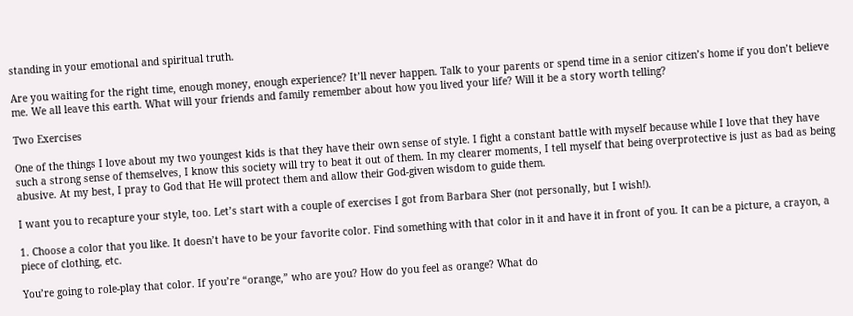standing in your emotional and spiritual truth.

Are you waiting for the right time, enough money, enough experience? It’ll never happen. Talk to your parents or spend time in a senior citizen’s home if you don’t believe me. We all leave this earth. What will your friends and family remember about how you lived your life? Will it be a story worth telling?

Two Exercises

One of the things I love about my two youngest kids is that they have their own sense of style. I fight a constant battle with myself because while I love that they have such a strong sense of themselves, I know this society will try to beat it out of them. In my clearer moments, I tell myself that being overprotective is just as bad as being abusive. At my best, I pray to God that He will protect them and allow their God-given wisdom to guide them.

I want you to recapture your style, too. Let’s start with a couple of exercises I got from Barbara Sher (not personally, but I wish!).

1. Choose a color that you like. It doesn’t have to be your favorite color. Find something with that color in it and have it in front of you. It can be a picture, a crayon, a piece of clothing, etc.

You’re going to role-play that color. If you’re “orange,” who are you? How do you feel as orange? What do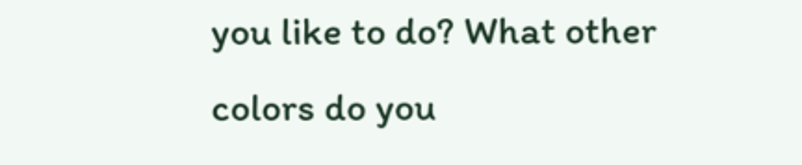you like to do? What other colors do you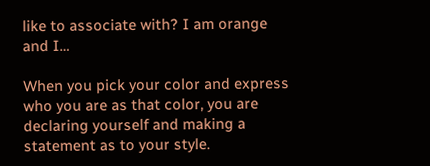like to associate with? I am orange and I…

When you pick your color and express who you are as that color, you are declaring yourself and making a statement as to your style.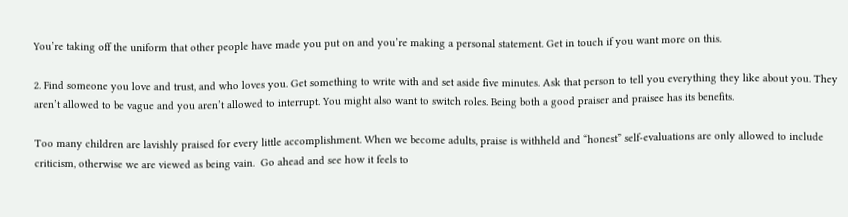You’re taking off the uniform that other people have made you put on and you’re making a personal statement. Get in touch if you want more on this.

2. Find someone you love and trust, and who loves you. Get something to write with and set aside five minutes. Ask that person to tell you everything they like about you. They aren’t allowed to be vague and you aren’t allowed to interrupt. You might also want to switch roles. Being both a good praiser and praisee has its benefits.

Too many children are lavishly praised for every little accomplishment. When we become adults, praise is withheld and “honest” self-evaluations are only allowed to include criticism, otherwise we are viewed as being vain.  Go ahead and see how it feels to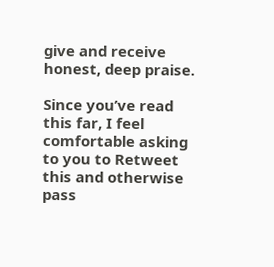give and receive honest, deep praise.

Since you’ve read this far, I feel comfortable asking to you to Retweet this and otherwise pass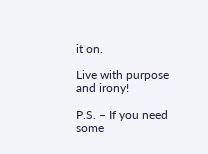it on.

Live with purpose and irony!

P.S. – If you need some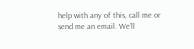help with any of this, call me or send me an email. We’ll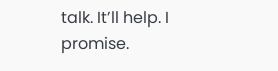talk. It’ll help. I promise.